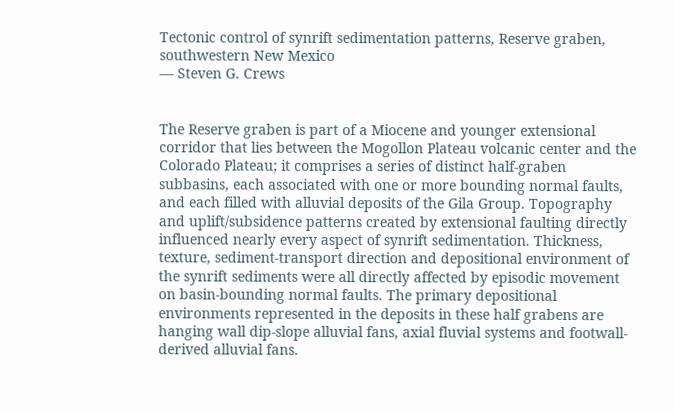Tectonic control of synrift sedimentation patterns, Reserve graben, southwestern New Mexico
— Steven G. Crews


The Reserve graben is part of a Miocene and younger extensional corridor that lies between the Mogollon Plateau volcanic center and the Colorado Plateau; it comprises a series of distinct half-graben subbasins, each associated with one or more bounding normal faults, and each filled with alluvial deposits of the Gila Group. Topography and uplift/subsidence patterns created by extensional faulting directly influenced nearly every aspect of synrift sedimentation. Thickness, texture, sediment-transport direction and depositional environment of the synrift sediments were all directly affected by episodic movement on basin-bounding normal faults. The primary depositional environments represented in the deposits in these half grabens are hanging wall dip-slope alluvial fans, axial fluvial systems and footwall-derived alluvial fans.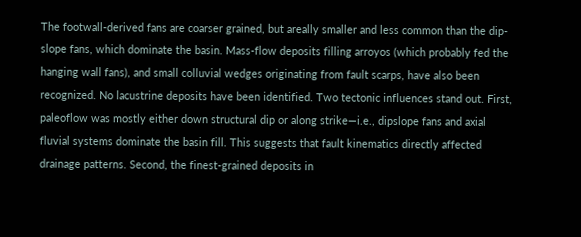The footwall-derived fans are coarser grained, but areally smaller and less common than the dip-slope fans, which dominate the basin. Mass-flow deposits filling arroyos (which probably fed the hanging wall fans), and small colluvial wedges originating from fault scarps, have also been recognized. No lacustrine deposits have been identified. Two tectonic influences stand out. First, paleoflow was mostly either down structural dip or along strike—i.e., dipslope fans and axial fluvial systems dominate the basin fill. This suggests that fault kinematics directly affected drainage patterns. Second, the finest-grained deposits in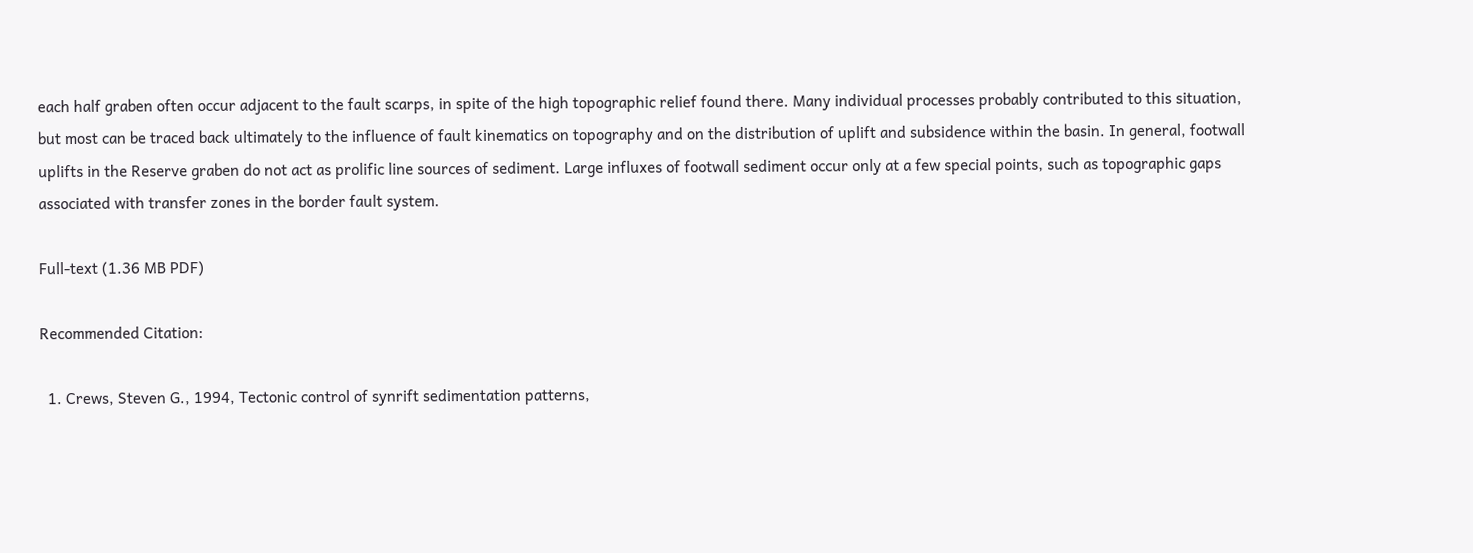each half graben often occur adjacent to the fault scarps, in spite of the high topographic relief found there. Many individual processes probably contributed to this situation, but most can be traced back ultimately to the influence of fault kinematics on topography and on the distribution of uplift and subsidence within the basin. In general, footwall uplifts in the Reserve graben do not act as prolific line sources of sediment. Large influxes of footwall sediment occur only at a few special points, such as topographic gaps associated with transfer zones in the border fault system.

Full-text (1.36 MB PDF)

Recommended Citation:

  1. Crews, Steven G., 1994, Tectonic control of synrift sedimentation patterns,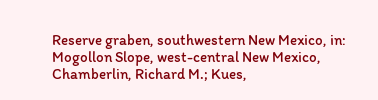Reserve graben, southwestern New Mexico, in: Mogollon Slope, west-central New Mexico, Chamberlin, Richard M.; Kues,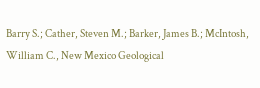Barry S.; Cather, Steven M.; Barker, James B.; McIntosh, William C., New Mexico Geological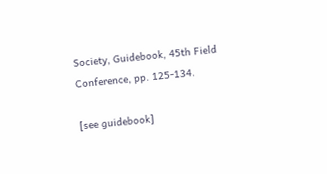Society, Guidebook, 45th Field Conference, pp. 125-134.

[see guidebook]